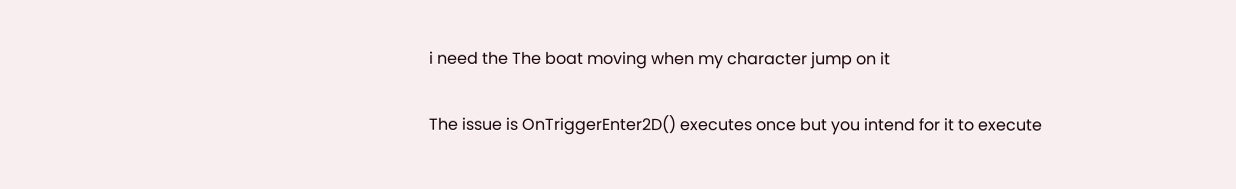i need the The boat moving when my character jump on it

The issue is OnTriggerEnter2D() executes once but you intend for it to execute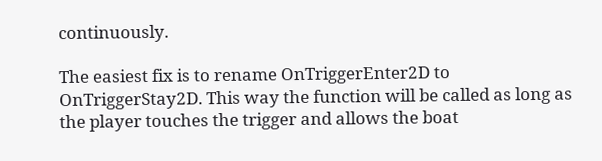continuously.

The easiest fix is to rename OnTriggerEnter2D to OnTriggerStay2D. This way the function will be called as long as the player touches the trigger and allows the boat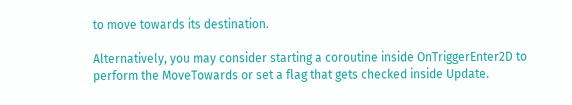to move towards its destination.

Alternatively, you may consider starting a coroutine inside OnTriggerEnter2D to perform the MoveTowards or set a flag that gets checked inside Update.